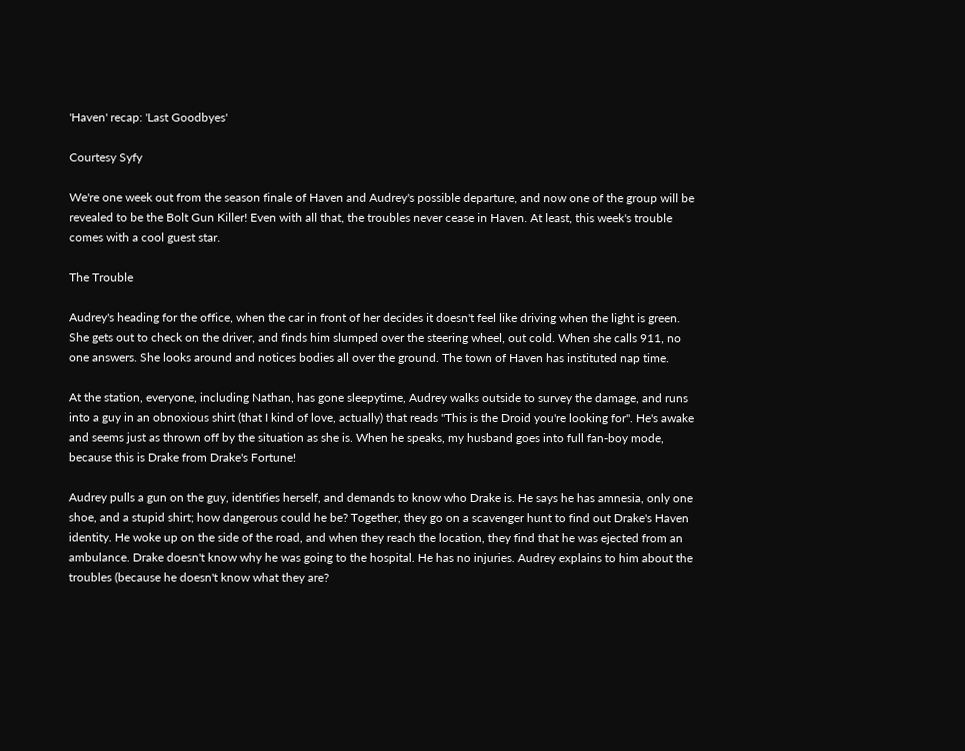'Haven' recap: 'Last Goodbyes'

Courtesy Syfy

We're one week out from the season finale of Haven and Audrey's possible departure, and now one of the group will be revealed to be the Bolt Gun Killer! Even with all that, the troubles never cease in Haven. At least, this week's trouble comes with a cool guest star.

The Trouble

Audrey's heading for the office, when the car in front of her decides it doesn't feel like driving when the light is green. She gets out to check on the driver, and finds him slumped over the steering wheel, out cold. When she calls 911, no one answers. She looks around and notices bodies all over the ground. The town of Haven has instituted nap time.

At the station, everyone, including Nathan, has gone sleepytime, Audrey walks outside to survey the damage, and runs into a guy in an obnoxious shirt (that I kind of love, actually) that reads "This is the Droid you're looking for". He's awake and seems just as thrown off by the situation as she is. When he speaks, my husband goes into full fan-boy mode, because this is Drake from Drake's Fortune!

Audrey pulls a gun on the guy, identifies herself, and demands to know who Drake is. He says he has amnesia, only one shoe, and a stupid shirt; how dangerous could he be? Together, they go on a scavenger hunt to find out Drake's Haven identity. He woke up on the side of the road, and when they reach the location, they find that he was ejected from an ambulance. Drake doesn't know why he was going to the hospital. He has no injuries. Audrey explains to him about the troubles (because he doesn't know what they are?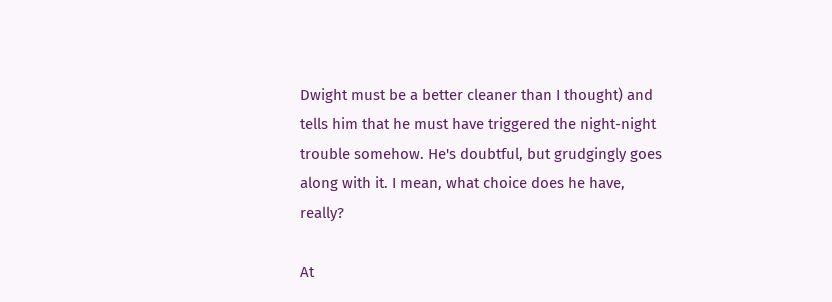Dwight must be a better cleaner than I thought) and tells him that he must have triggered the night-night trouble somehow. He's doubtful, but grudgingly goes along with it. I mean, what choice does he have, really?

At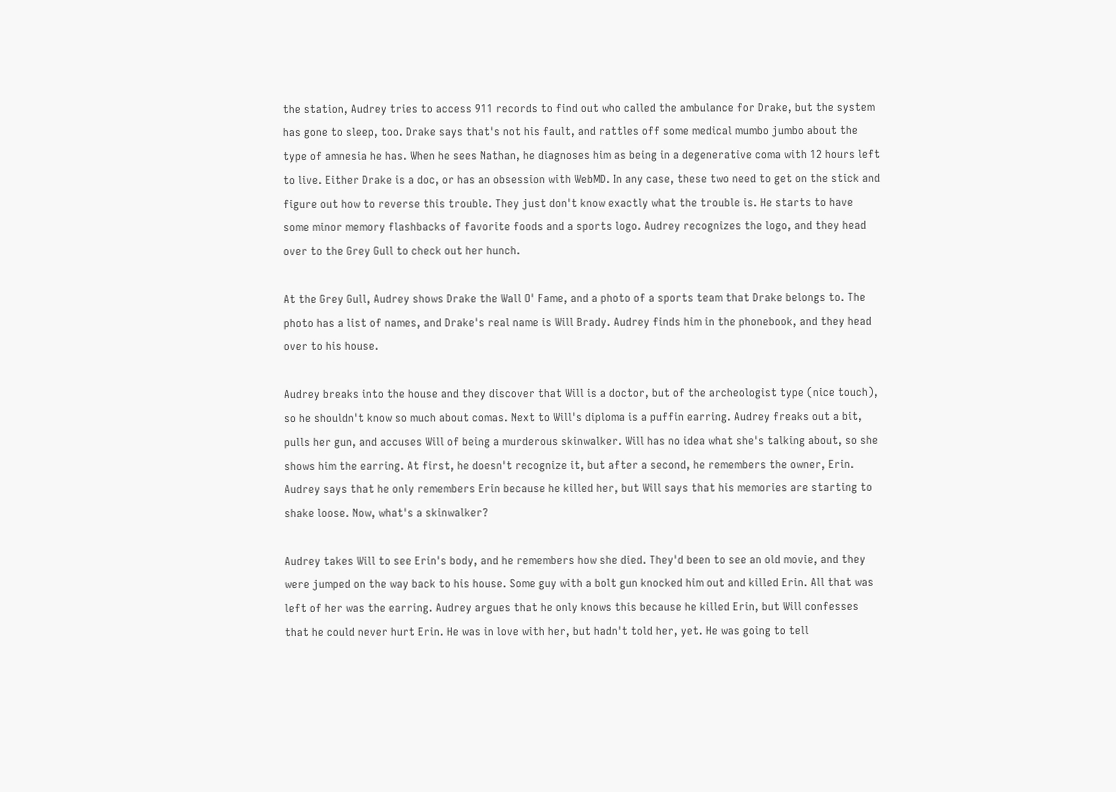the station, Audrey tries to access 911 records to find out who called the ambulance for Drake, but the system has gone to sleep, too. Drake says that's not his fault, and rattles off some medical mumbo jumbo about the type of amnesia he has. When he sees Nathan, he diagnoses him as being in a degenerative coma with 12 hours left to live. Either Drake is a doc, or has an obsession with WebMD. In any case, these two need to get on the stick and figure out how to reverse this trouble. They just don't know exactly what the trouble is. He starts to have some minor memory flashbacks of favorite foods and a sports logo. Audrey recognizes the logo, and they head over to the Grey Gull to check out her hunch.

At the Grey Gull, Audrey shows Drake the Wall O' Fame, and a photo of a sports team that Drake belongs to. The photo has a list of names, and Drake's real name is Will Brady. Audrey finds him in the phonebook, and they head over to his house.

Audrey breaks into the house and they discover that Will is a doctor, but of the archeologist type (nice touch), so he shouldn't know so much about comas. Next to Will's diploma is a puffin earring. Audrey freaks out a bit, pulls her gun, and accuses Will of being a murderous skinwalker. Will has no idea what she's talking about, so she shows him the earring. At first, he doesn't recognize it, but after a second, he remembers the owner, Erin. Audrey says that he only remembers Erin because he killed her, but Will says that his memories are starting to shake loose. Now, what's a skinwalker?

Audrey takes Will to see Erin's body, and he remembers how she died. They'd been to see an old movie, and they were jumped on the way back to his house. Some guy with a bolt gun knocked him out and killed Erin. All that was left of her was the earring. Audrey argues that he only knows this because he killed Erin, but Will confesses that he could never hurt Erin. He was in love with her, but hadn't told her, yet. He was going to tell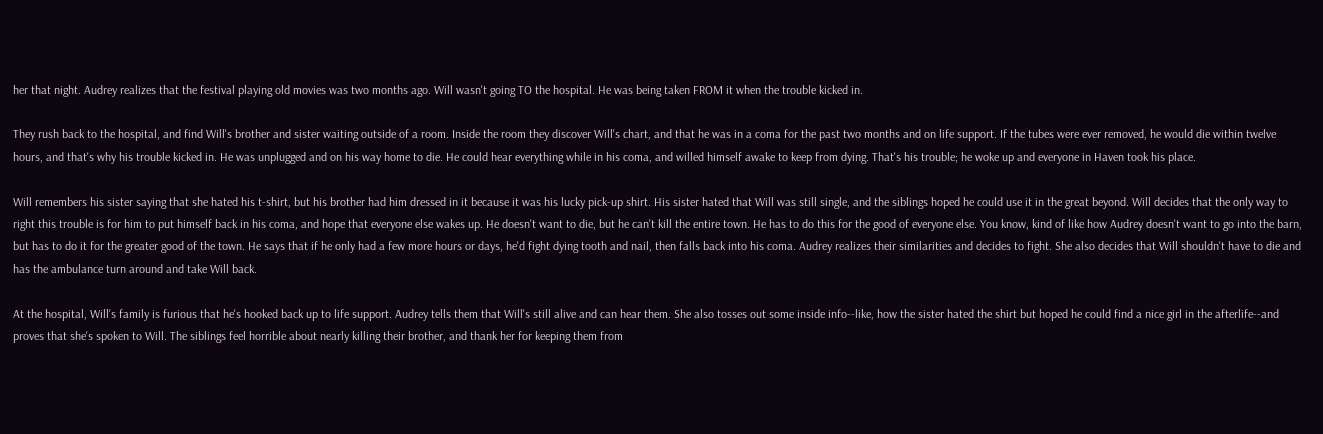her that night. Audrey realizes that the festival playing old movies was two months ago. Will wasn't going TO the hospital. He was being taken FROM it when the trouble kicked in.

They rush back to the hospital, and find Will's brother and sister waiting outside of a room. Inside the room they discover Will's chart, and that he was in a coma for the past two months and on life support. If the tubes were ever removed, he would die within twelve hours, and that's why his trouble kicked in. He was unplugged and on his way home to die. He could hear everything while in his coma, and willed himself awake to keep from dying. That's his trouble; he woke up and everyone in Haven took his place.

Will remembers his sister saying that she hated his t-shirt, but his brother had him dressed in it because it was his lucky pick-up shirt. His sister hated that Will was still single, and the siblings hoped he could use it in the great beyond. Will decides that the only way to right this trouble is for him to put himself back in his coma, and hope that everyone else wakes up. He doesn't want to die, but he can't kill the entire town. He has to do this for the good of everyone else. You know, kind of like how Audrey doesn't want to go into the barn, but has to do it for the greater good of the town. He says that if he only had a few more hours or days, he'd fight dying tooth and nail, then falls back into his coma. Audrey realizes their similarities and decides to fight. She also decides that Will shouldn't have to die and has the ambulance turn around and take Will back.

At the hospital, Will's family is furious that he's hooked back up to life support. Audrey tells them that Will's still alive and can hear them. She also tosses out some inside info--like, how the sister hated the shirt but hoped he could find a nice girl in the afterlife--and proves that she's spoken to Will. The siblings feel horrible about nearly killing their brother, and thank her for keeping them from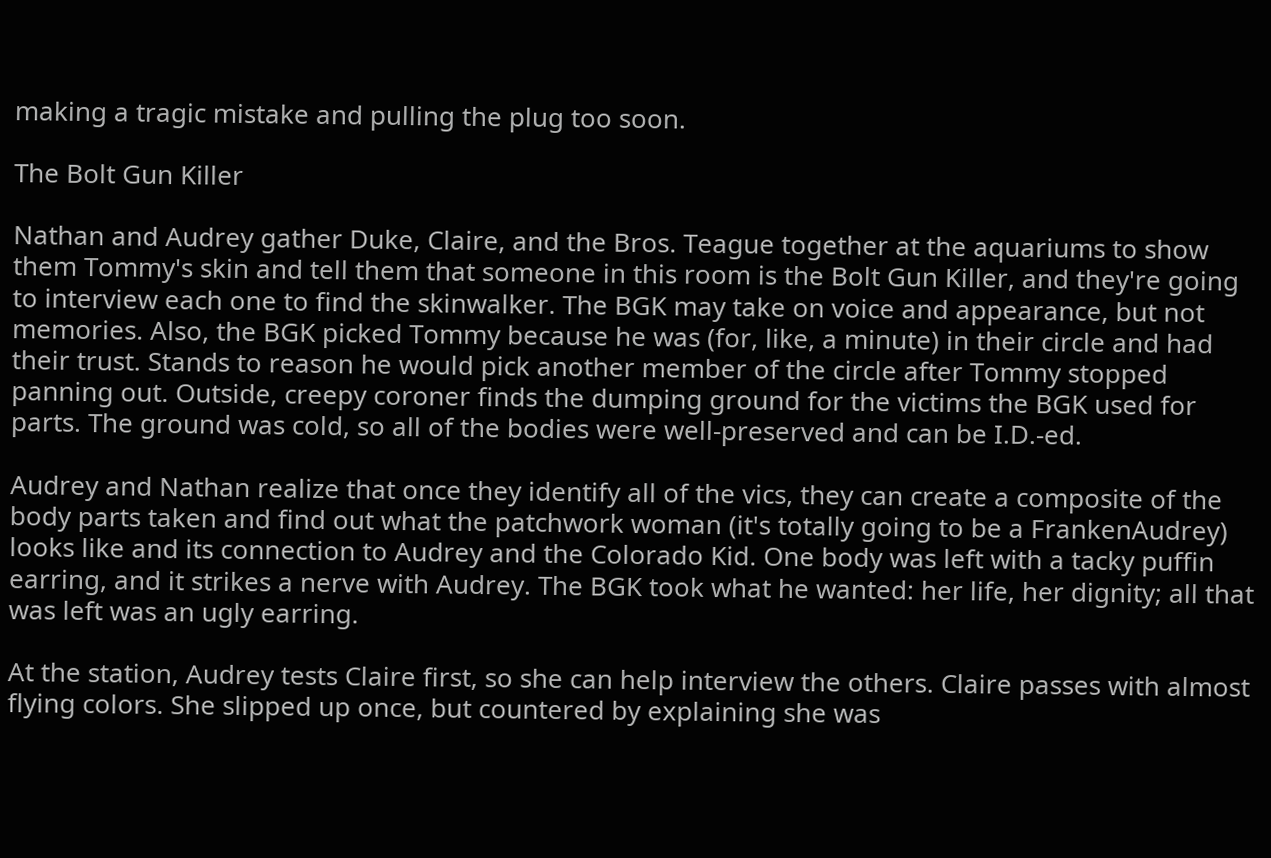making a tragic mistake and pulling the plug too soon.

The Bolt Gun Killer

Nathan and Audrey gather Duke, Claire, and the Bros. Teague together at the aquariums to show them Tommy's skin and tell them that someone in this room is the Bolt Gun Killer, and they're going to interview each one to find the skinwalker. The BGK may take on voice and appearance, but not memories. Also, the BGK picked Tommy because he was (for, like, a minute) in their circle and had their trust. Stands to reason he would pick another member of the circle after Tommy stopped panning out. Outside, creepy coroner finds the dumping ground for the victims the BGK used for parts. The ground was cold, so all of the bodies were well-preserved and can be I.D.-ed.

Audrey and Nathan realize that once they identify all of the vics, they can create a composite of the body parts taken and find out what the patchwork woman (it's totally going to be a FrankenAudrey) looks like and its connection to Audrey and the Colorado Kid. One body was left with a tacky puffin earring, and it strikes a nerve with Audrey. The BGK took what he wanted: her life, her dignity; all that was left was an ugly earring.

At the station, Audrey tests Claire first, so she can help interview the others. Claire passes with almost flying colors. She slipped up once, but countered by explaining she was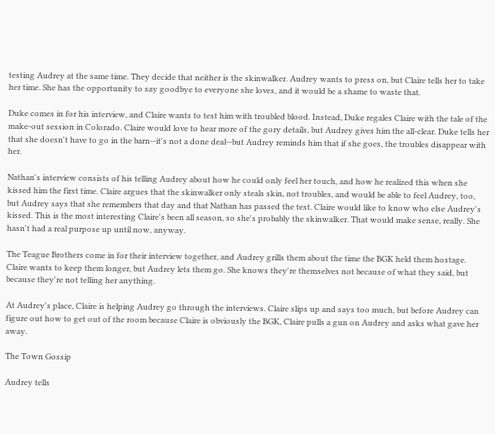testing Audrey at the same time. They decide that neither is the skinwalker. Audrey wants to press on, but Claire tells her to take her time. She has the opportunity to say goodbye to everyone she loves, and it would be a shame to waste that.

Duke comes in for his interview, and Claire wants to test him with troubled blood. Instead, Duke regales Claire with the tale of the make-out session in Colorado. Claire would love to hear more of the gory details, but Audrey gives him the all-clear. Duke tells her that she doesn't have to go in the barn--it's not a done deal--but Audrey reminds him that if she goes, the troubles disappear with her.

Nathan's interview consists of his telling Audrey about how he could only feel her touch, and how he realized this when she kissed him the first time. Claire argues that the skinwalker only steals skin, not troubles, and would be able to feel Audrey, too, but Audrey says that she remembers that day and that Nathan has passed the test. Claire would like to know who else Audrey's kissed. This is the most interesting Claire's been all season, so she's probably the skinwalker. That would make sense, really. She hasn't had a real purpose up until now, anyway.

The Teague Brothers come in for their interview together, and Audrey grills them about the time the BGK held them hostage. Claire wants to keep them longer, but Audrey lets them go. She knows they're themselves not because of what they said, but because they're not telling her anything.

At Audrey's place, Claire is helping Audrey go through the interviews. Claire slips up and says too much, but before Audrey can figure out how to get out of the room because Claire is obviously the BGK, Claire pulls a gun on Audrey and asks what gave her away.

The Town Gossip

Audrey tells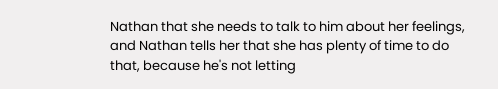Nathan that she needs to talk to him about her feelings, and Nathan tells her that she has plenty of time to do that, because he's not letting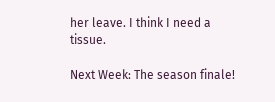her leave. I think I need a tissue.

Next Week: The season finale!